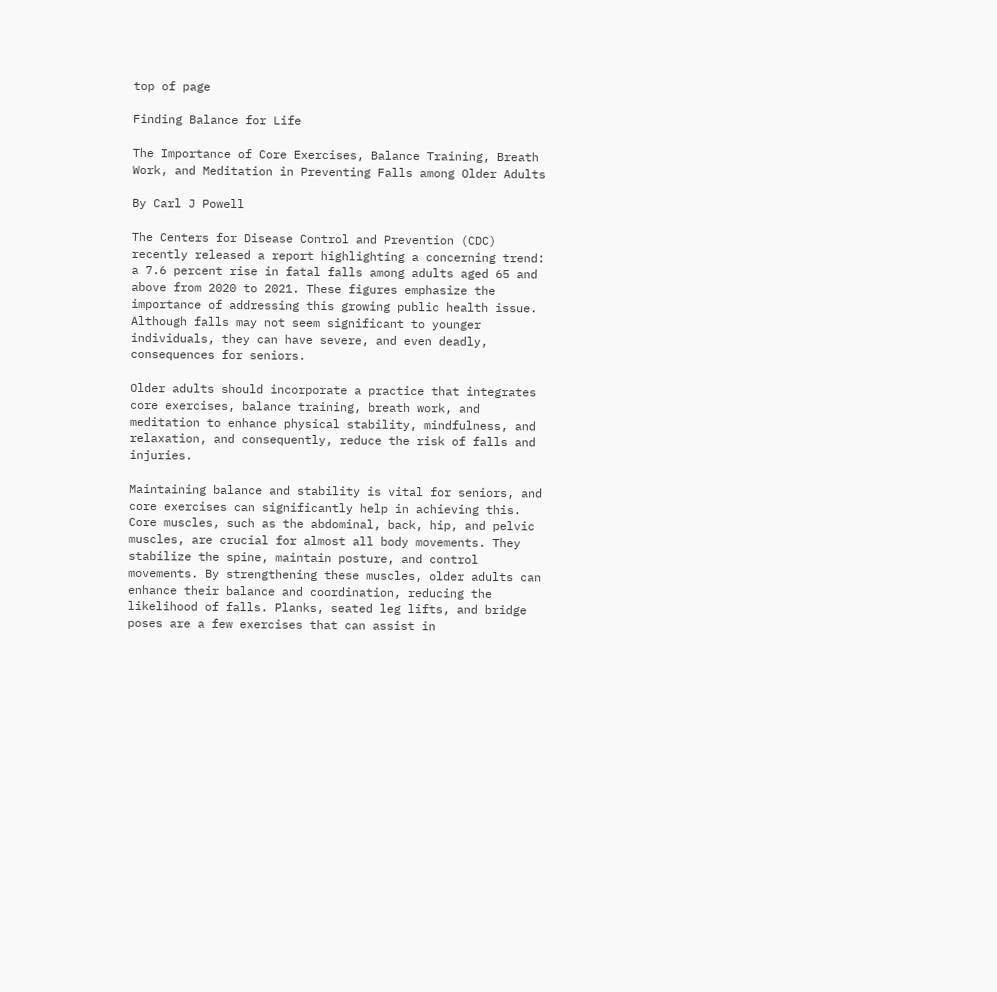top of page

Finding Balance for Life

The Importance of Core Exercises, Balance Training, Breath Work, and Meditation in Preventing Falls among Older Adults

By Carl J Powell

The Centers for Disease Control and Prevention (CDC) recently released a report highlighting a concerning trend: a 7.6 percent rise in fatal falls among adults aged 65 and above from 2020 to 2021. These figures emphasize the importance of addressing this growing public health issue. Although falls may not seem significant to younger individuals, they can have severe, and even deadly, consequences for seniors.

Older adults should incorporate a practice that integrates core exercises, balance training, breath work, and meditation to enhance physical stability, mindfulness, and relaxation, and consequently, reduce the risk of falls and injuries.

Maintaining balance and stability is vital for seniors, and core exercises can significantly help in achieving this. Core muscles, such as the abdominal, back, hip, and pelvic muscles, are crucial for almost all body movements. They stabilize the spine, maintain posture, and control movements. By strengthening these muscles, older adults can enhance their balance and coordination, reducing the likelihood of falls. Planks, seated leg lifts, and bridge poses are a few exercises that can assist in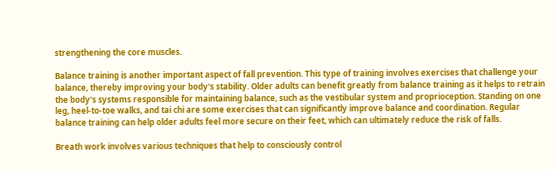strengthening the core muscles.

Balance training is another important aspect of fall prevention. This type of training involves exercises that challenge your balance, thereby improving your body's stability. Older adults can benefit greatly from balance training as it helps to retrain the body's systems responsible for maintaining balance, such as the vestibular system and proprioception. Standing on one leg, heel-to-toe walks, and tai chi are some exercises that can significantly improve balance and coordination. Regular balance training can help older adults feel more secure on their feet, which can ultimately reduce the risk of falls.

Breath work involves various techniques that help to consciously control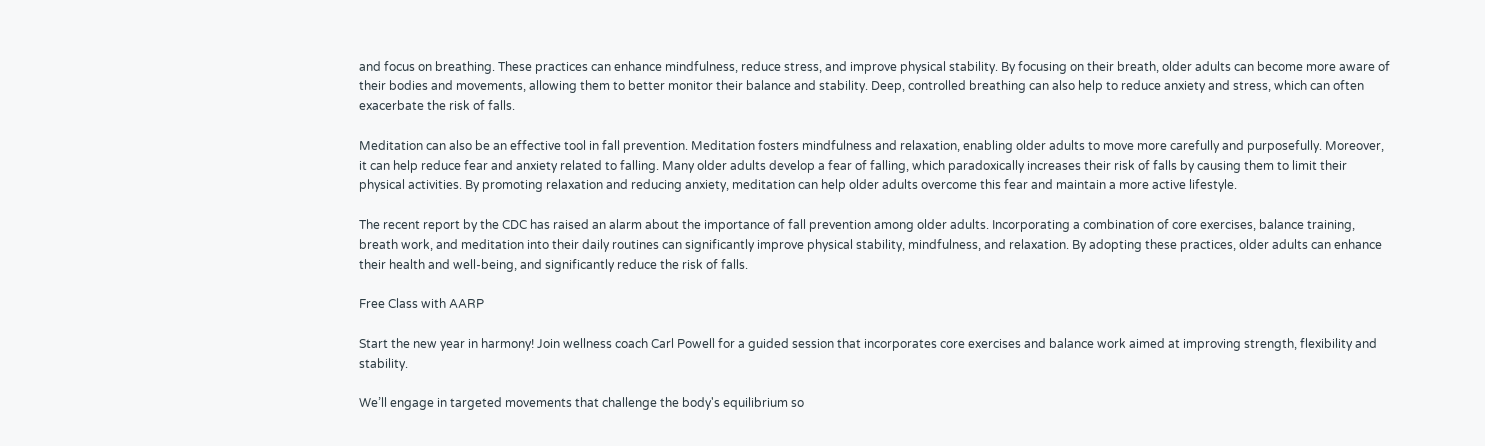and focus on breathing. These practices can enhance mindfulness, reduce stress, and improve physical stability. By focusing on their breath, older adults can become more aware of their bodies and movements, allowing them to better monitor their balance and stability. Deep, controlled breathing can also help to reduce anxiety and stress, which can often exacerbate the risk of falls.

Meditation can also be an effective tool in fall prevention. Meditation fosters mindfulness and relaxation, enabling older adults to move more carefully and purposefully. Moreover, it can help reduce fear and anxiety related to falling. Many older adults develop a fear of falling, which paradoxically increases their risk of falls by causing them to limit their physical activities. By promoting relaxation and reducing anxiety, meditation can help older adults overcome this fear and maintain a more active lifestyle.

The recent report by the CDC has raised an alarm about the importance of fall prevention among older adults. Incorporating a combination of core exercises, balance training, breath work, and meditation into their daily routines can significantly improve physical stability, mindfulness, and relaxation. By adopting these practices, older adults can enhance their health and well-being, and significantly reduce the risk of falls.

Free Class with AARP

Start the new year in harmony! Join wellness coach Carl Powell for a guided session that incorporates core exercises and balance work aimed at improving strength, flexibility and stability.

We’ll engage in targeted movements that challenge the body's equilibrium so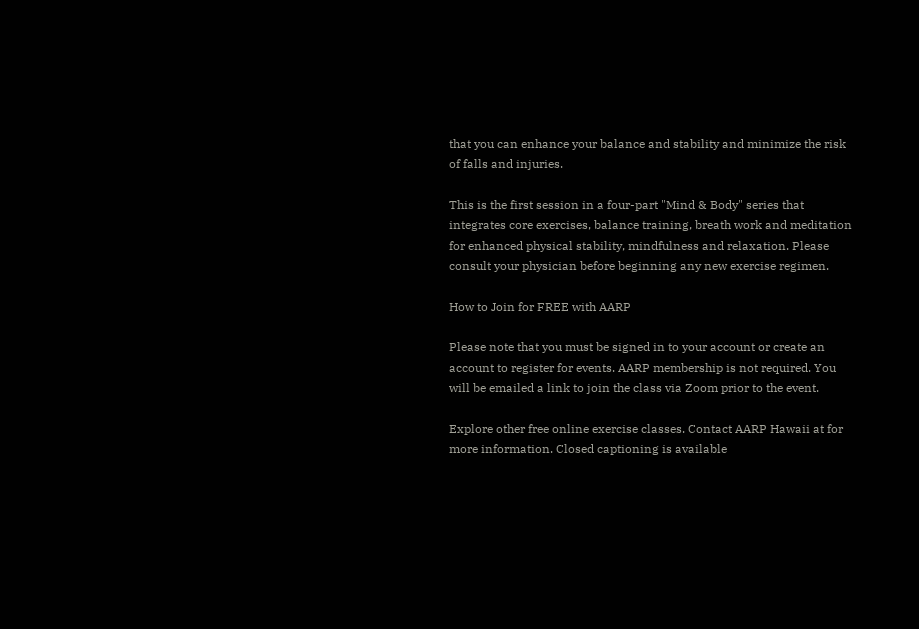that you can enhance your balance and stability and minimize the risk of falls and injuries.

This is the first session in a four-part "Mind & Body" series that integrates core exercises, balance training, breath work and meditation for enhanced physical stability, mindfulness and relaxation. Please consult your physician before beginning any new exercise regimen.

How to Join for FREE with AARP

Please note that you must be signed in to your account or create an account to register for events. AARP membership is not required. You will be emailed a link to join the class via Zoom prior to the event.

Explore other free online exercise classes. Contact AARP Hawaii at for more information. Closed captioning is available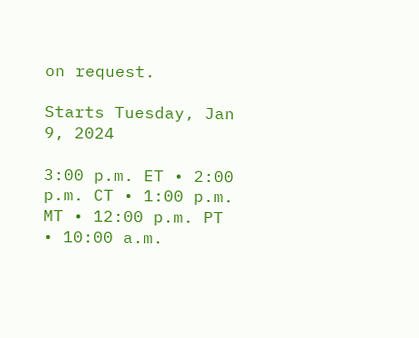on request.

Starts Tuesday, Jan 9, 2024

3:00 p.m. ET • 2:00 p.m. CT • 1:00 p.m. MT • 12:00 p.m. PT • 10:00 a.m.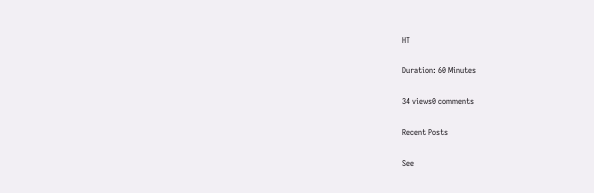HT

Duration: 60 Minutes

34 views0 comments

Recent Posts

See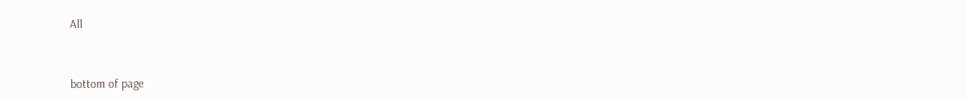All


bottom of page